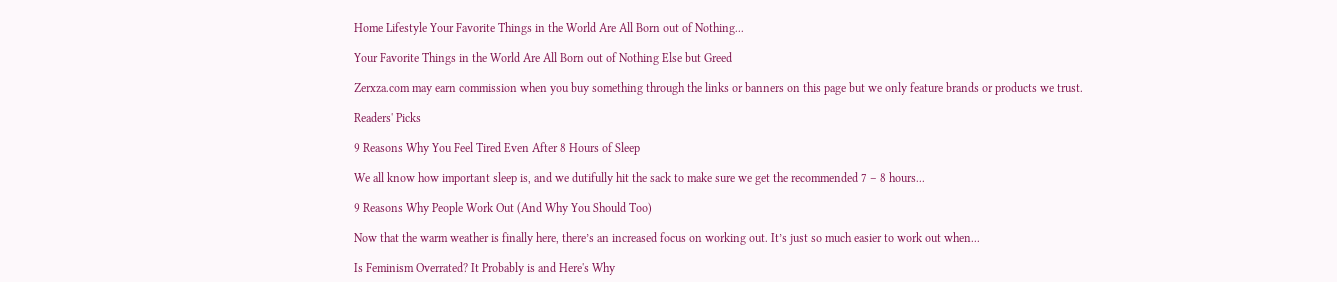Home Lifestyle Your Favorite Things in the World Are All Born out of Nothing...

Your Favorite Things in the World Are All Born out of Nothing Else but Greed

Zerxza.com may earn commission when you buy something through the links or banners on this page but we only feature brands or products we trust.

Readers' Picks

9 Reasons Why You Feel Tired Even After 8 Hours of Sleep

We all know how important sleep is, and we dutifully hit the sack to make sure we get the recommended 7 – 8 hours...

9 Reasons Why People Work Out (And Why You Should Too)

Now that the warm weather is finally here, there’s an increased focus on working out. It’s just so much easier to work out when...

Is Feminism Overrated? It Probably is and Here's Why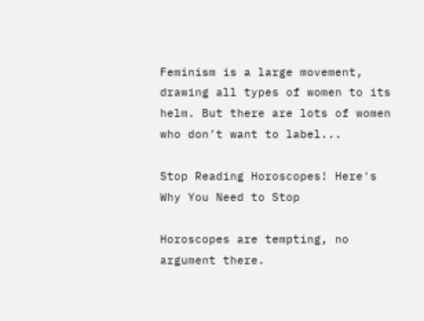Feminism is a large movement, drawing all types of women to its helm. But there are lots of women who don’t want to label...

Stop Reading Horoscopes! Here's Why You Need to Stop

Horoscopes are tempting, no argument there.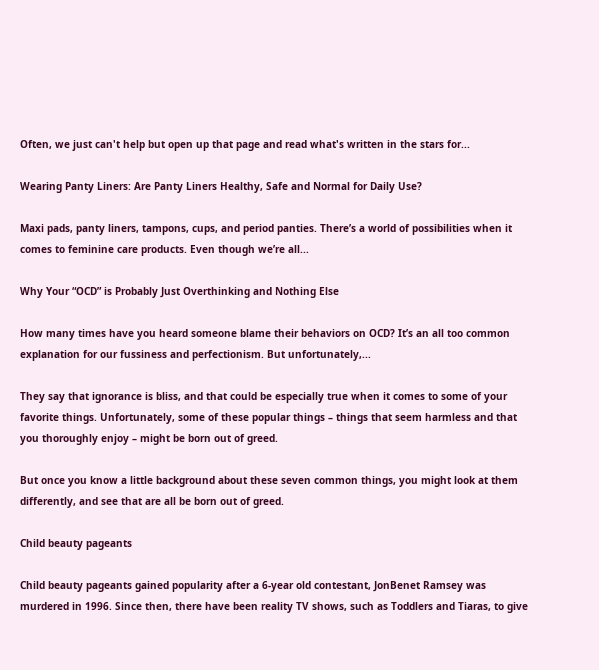Often, we just can't help but open up that page and read what's written in the stars for...

Wearing Panty Liners: Are Panty Liners Healthy, Safe and Normal for Daily Use?

Maxi pads, panty liners, tampons, cups, and period panties. There’s a world of possibilities when it comes to feminine care products. Even though we’re all...

Why Your “OCD” is Probably Just Overthinking and Nothing Else

How many times have you heard someone blame their behaviors on OCD? It’s an all too common explanation for our fussiness and perfectionism. But unfortunately,...

They say that ignorance is bliss, and that could be especially true when it comes to some of your favorite things. Unfortunately, some of these popular things – things that seem harmless and that you thoroughly enjoy – might be born out of greed.

But once you know a little background about these seven common things, you might look at them differently, and see that are all be born out of greed.

Child beauty pageants

Child beauty pageants gained popularity after a 6-year old contestant, JonBenet Ramsey was murdered in 1996. Since then, there have been reality TV shows, such as Toddlers and Tiaras, to give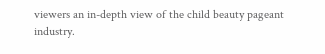viewers an in-depth view of the child beauty pageant industry.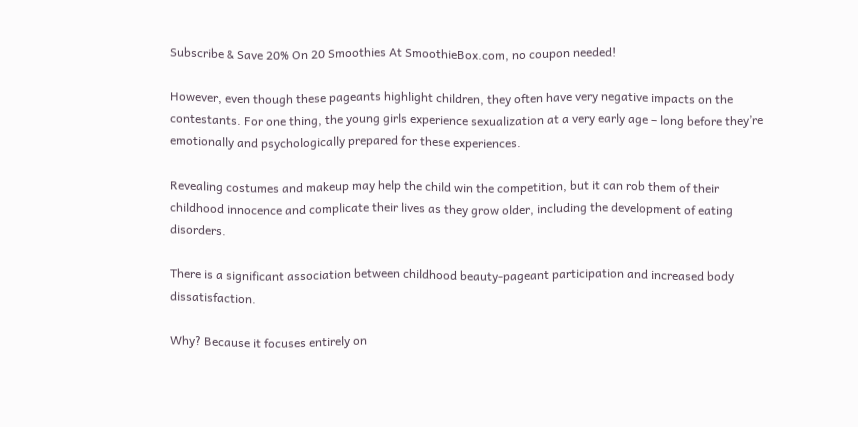Subscribe & Save 20% On 20 Smoothies At SmoothieBox.com, no coupon needed!

However, even though these pageants highlight children, they often have very negative impacts on the contestants. For one thing, the young girls experience sexualization at a very early age – long before they’re emotionally and psychologically prepared for these experiences.

Revealing costumes and makeup may help the child win the competition, but it can rob them of their childhood innocence and complicate their lives as they grow older, including the development of eating disorders.

There is a significant association between childhood beauty-pageant participation and increased body dissatisfaction.

Why? Because it focuses entirely on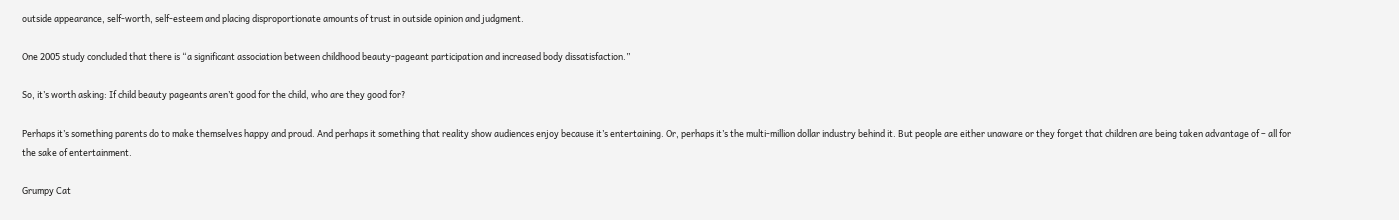outside appearance, self-worth, self-esteem and placing disproportionate amounts of trust in outside opinion and judgment.

One 2005 study concluded that there is “a significant association between childhood beauty-pageant participation and increased body dissatisfaction.”

So, it’s worth asking: If child beauty pageants aren’t good for the child, who are they good for?

Perhaps it’s something parents do to make themselves happy and proud. And perhaps it something that reality show audiences enjoy because it’s entertaining. Or, perhaps it’s the multi-million dollar industry behind it. But people are either unaware or they forget that children are being taken advantage of – all for the sake of entertainment.

Grumpy Cat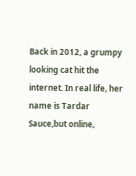Back in 2012, a grumpy looking cat hit the internet. In real life, her name is Tardar Sauce,but online,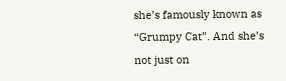she’s famously known as “Grumpy Cat”. And she’s not just on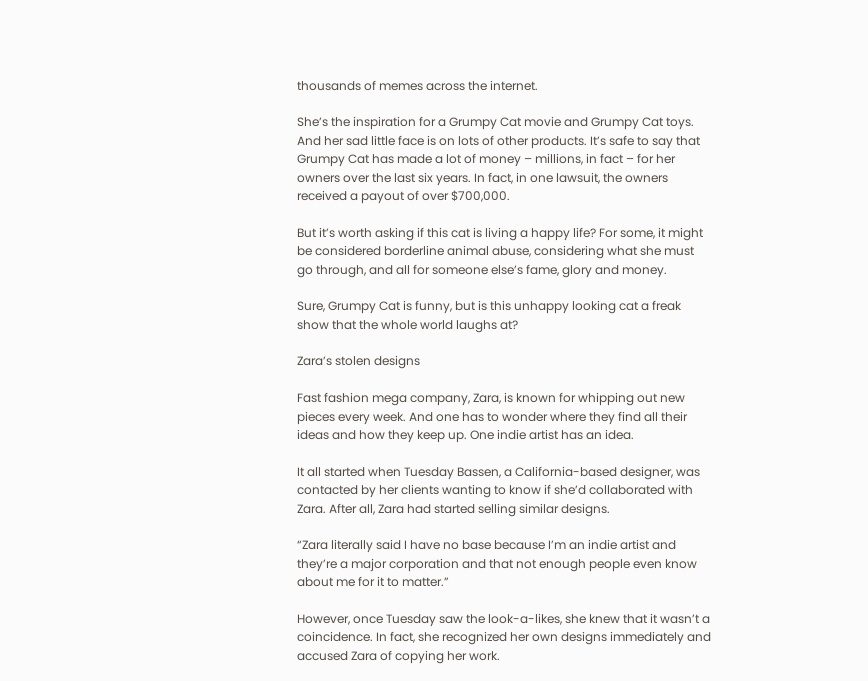thousands of memes across the internet.

She’s the inspiration for a Grumpy Cat movie and Grumpy Cat toys. And her sad little face is on lots of other products. It’s safe to say that Grumpy Cat has made a lot of money – millions, in fact – for her owners over the last six years. In fact, in one lawsuit, the owners received a payout of over $700,000.

But it’s worth asking if this cat is living a happy life? For some, it might be considered borderline animal abuse, considering what she must go through, and all for someone else’s fame, glory and money.

Sure, Grumpy Cat is funny, but is this unhappy looking cat a freak show that the whole world laughs at?

Zara’s stolen designs

Fast fashion mega company, Zara, is known for whipping out new pieces every week. And one has to wonder where they find all their ideas and how they keep up. One indie artist has an idea.

It all started when Tuesday Bassen, a California-based designer, was contacted by her clients wanting to know if she’d collaborated with Zara. After all, Zara had started selling similar designs.

“Zara literally said I have no base because I’m an indie artist and they’re a major corporation and that not enough people even know about me for it to matter.”

However, once Tuesday saw the look-a-likes, she knew that it wasn’t a coincidence. In fact, she recognized her own designs immediately and accused Zara of copying her work.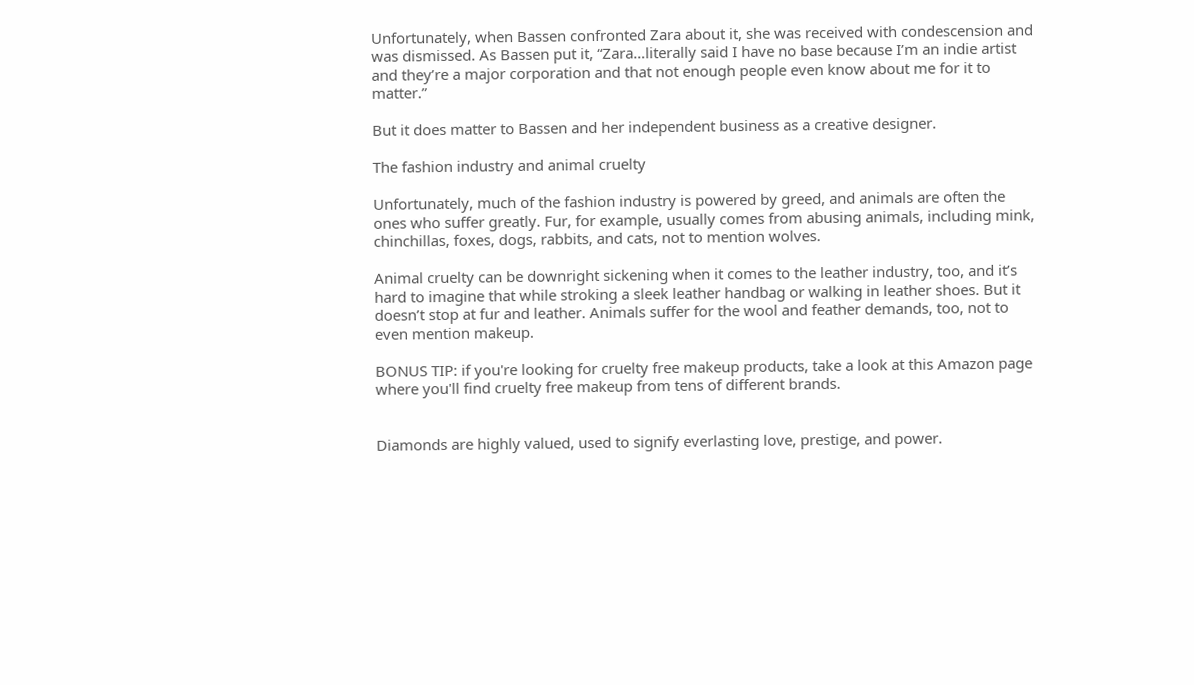Unfortunately, when Bassen confronted Zara about it, she was received with condescension and was dismissed. As Bassen put it, “Zara…literally said I have no base because I’m an indie artist and they’re a major corporation and that not enough people even know about me for it to matter.”

But it does matter to Bassen and her independent business as a creative designer.

The fashion industry and animal cruelty

Unfortunately, much of the fashion industry is powered by greed, and animals are often the ones who suffer greatly. Fur, for example, usually comes from abusing animals, including mink, chinchillas, foxes, dogs, rabbits, and cats, not to mention wolves.

Animal cruelty can be downright sickening when it comes to the leather industry, too, and it’s hard to imagine that while stroking a sleek leather handbag or walking in leather shoes. But it doesn’t stop at fur and leather. Animals suffer for the wool and feather demands, too, not to even mention makeup.

BONUS TIP: if you're looking for cruelty free makeup products, take a look at this Amazon page where you'll find cruelty free makeup from tens of different brands.


Diamonds are highly valued, used to signify everlasting love, prestige, and power.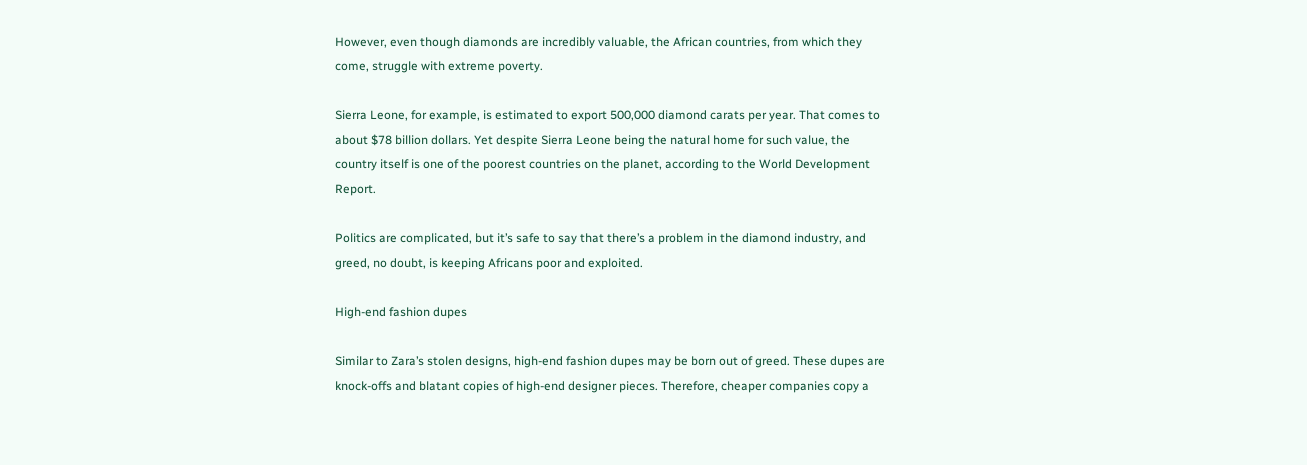However, even though diamonds are incredibly valuable, the African countries, from which they come, struggle with extreme poverty.

Sierra Leone, for example, is estimated to export 500,000 diamond carats per year. That comes to about $78 billion dollars. Yet despite Sierra Leone being the natural home for such value, the country itself is one of the poorest countries on the planet, according to the World Development Report.

Politics are complicated, but it’s safe to say that there’s a problem in the diamond industry, and greed, no doubt, is keeping Africans poor and exploited.

High-end fashion dupes

Similar to Zara’s stolen designs, high-end fashion dupes may be born out of greed. These dupes are knock-offs and blatant copies of high-end designer pieces. Therefore, cheaper companies copy a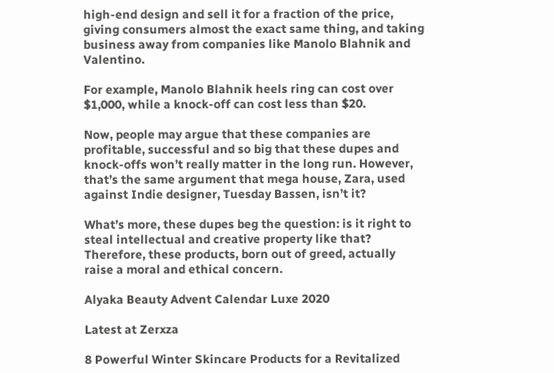high-end design and sell it for a fraction of the price, giving consumers almost the exact same thing, and taking business away from companies like Manolo Blahnik and Valentino.

For example, Manolo Blahnik heels ring can cost over $1,000, while a knock-off can cost less than $20.

Now, people may argue that these companies are profitable, successful and so big that these dupes and knock-offs won’t really matter in the long run. However, that’s the same argument that mega house, Zara, used against Indie designer, Tuesday Bassen, isn’t it?

What’s more, these dupes beg the question: is it right to steal intellectual and creative property like that? Therefore, these products, born out of greed, actually raise a moral and ethical concern.

Alyaka Beauty Advent Calendar Luxe 2020

Latest at Zerxza

8 Powerful Winter Skincare Products for a Revitalized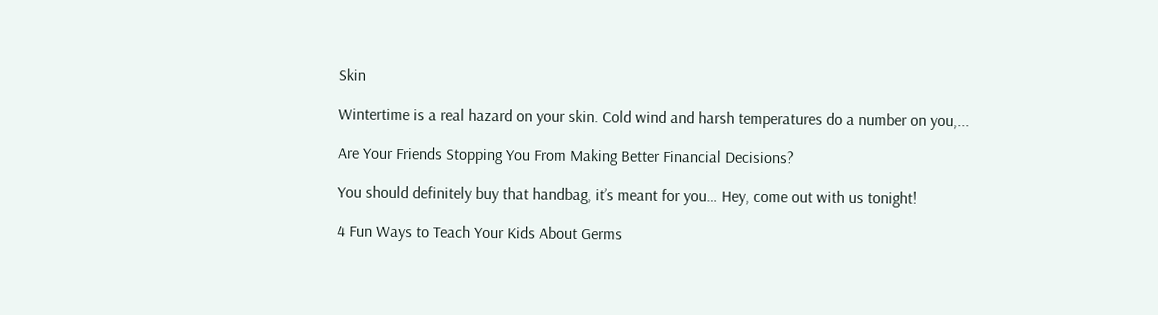Skin

Wintertime is a real hazard on your skin. Cold wind and harsh temperatures do a number on you,...

Are Your Friends Stopping You From Making Better Financial Decisions?

You should definitely buy that handbag, it’s meant for you… Hey, come out with us tonight!

4 Fun Ways to Teach Your Kids About Germs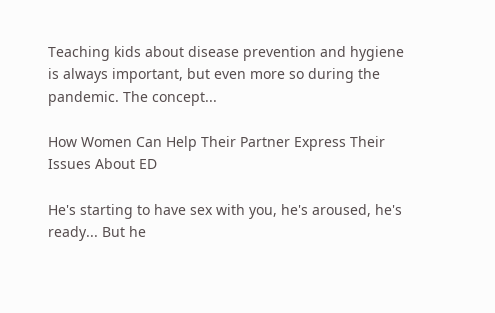Teaching kids about disease prevention and hygiene is always important, but even more so during the pandemic. The concept...

How Women Can Help Their Partner Express Their Issues About ED

He's starting to have sex with you, he's aroused, he's ready... But he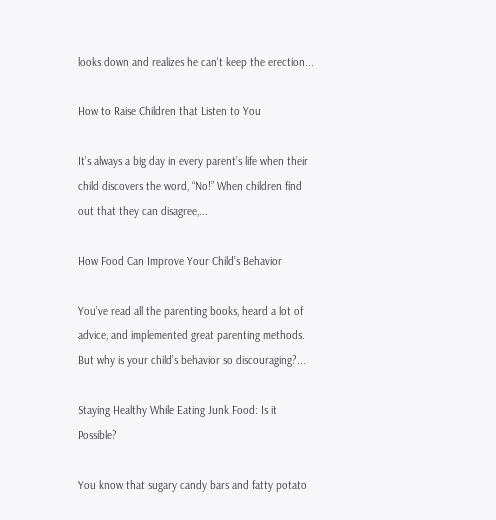looks down and realizes he can't keep the erection...

How to Raise Children that Listen to You

It’s always a big day in every parent’s life when their child discovers the word, “No!” When children find out that they can disagree,...

How Food Can Improve Your Child’s Behavior

You’ve read all the parenting books, heard a lot of advice, and implemented great parenting methods. But why is your child’s behavior so discouraging?...

Staying Healthy While Eating Junk Food: Is it Possible?

You know that sugary candy bars and fatty potato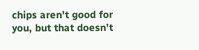chips aren’t good for you, but that doesn’t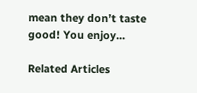mean they don’t taste good! You enjoy...

Related Articles